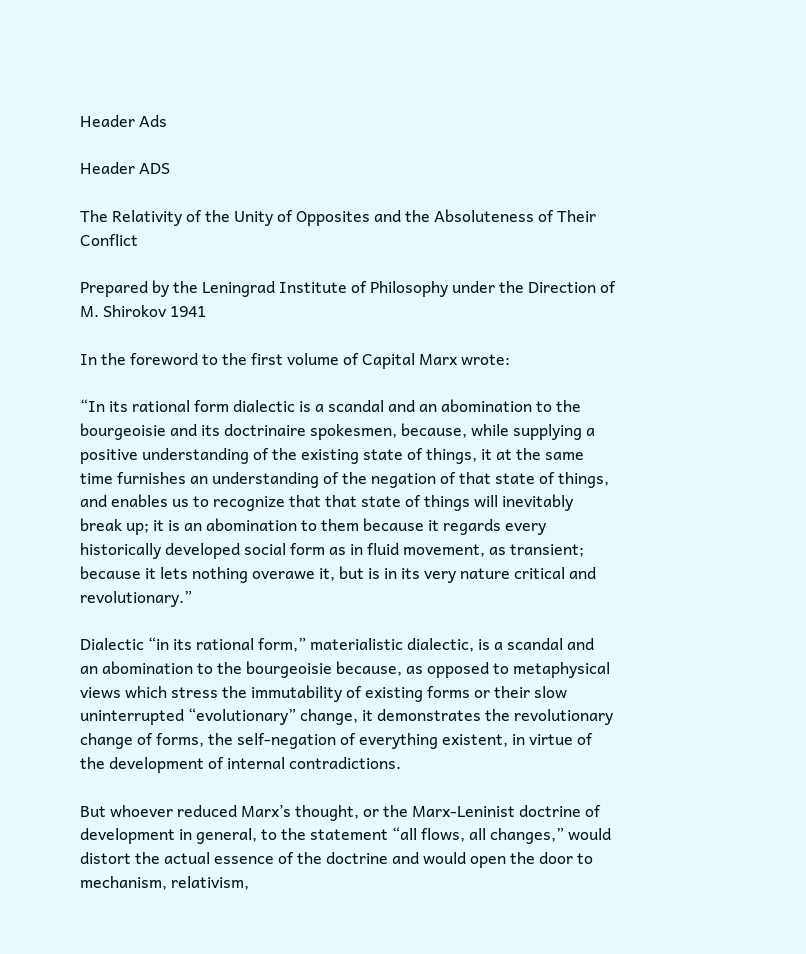Header Ads

Header ADS

The Relativity of the Unity of Opposites and the Absoluteness of Their Conflict

Prepared by the Leningrad Institute of Philosophy under the Direction of
M. Shirokov 1941

In the foreword to the first volume of Capital Marx wrote:

“In its rational form dialectic is a scandal and an abomination to the bourgeoisie and its doctrinaire spokesmen, because, while supplying a positive understanding of the existing state of things, it at the same time furnishes an understanding of the negation of that state of things, and enables us to recognize that that state of things will inevitably break up; it is an abomination to them because it regards every historically developed social form as in fluid movement, as transient; because it lets nothing overawe it, but is in its very nature critical and revolutionary.”

Dialectic “in its rational form,” materialistic dialectic, is a scandal and an abomination to the bourgeoisie because, as opposed to metaphysical views which stress the immutability of existing forms or their slow uninterrupted “evolutionary” change, it demonstrates the revolutionary change of forms, the self-negation of everything existent, in virtue of the development of internal contradictions.

But whoever reduced Marx’s thought, or the Marx-Leninist doctrine of development in general, to the statement “all flows, all changes,” would distort the actual essence of the doctrine and would open the door to mechanism, relativism,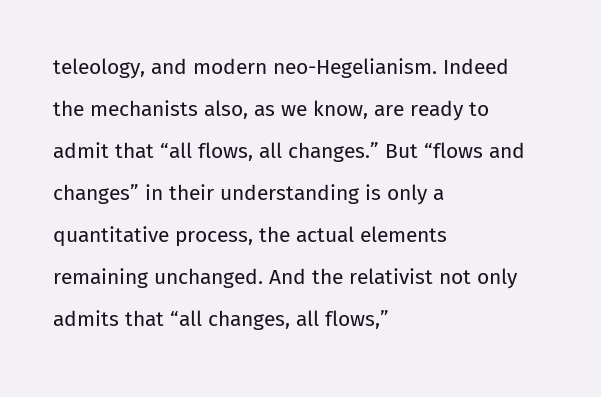teleology, and modern neo-Hegelianism. Indeed the mechanists also, as we know, are ready to admit that “all flows, all changes.” But “flows and changes” in their understanding is only a quantitative process, the actual elements remaining unchanged. And the relativist not only admits that “all changes, all flows,”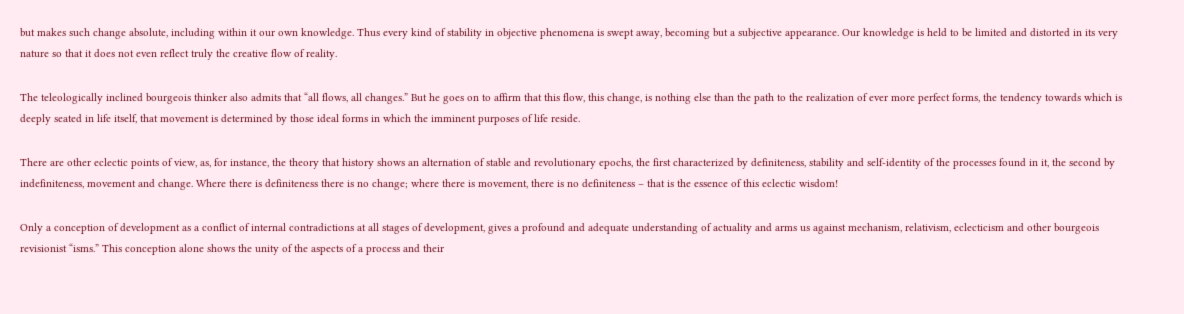but makes such change absolute, including within it our own knowledge. Thus every kind of stability in objective phenomena is swept away, becoming but a subjective appearance. Our knowledge is held to be limited and distorted in its very nature so that it does not even reflect truly the creative flow of reality.

The teleologically inclined bourgeois thinker also admits that “all flows, all changes.” But he goes on to affirm that this flow, this change, is nothing else than the path to the realization of ever more perfect forms, the tendency towards which is deeply seated in life itself, that movement is determined by those ideal forms in which the imminent purposes of life reside.

There are other eclectic points of view, as, for instance, the theory that history shows an alternation of stable and revolutionary epochs, the first characterized by definiteness, stability and self-identity of the processes found in it, the second by indefiniteness, movement and change. Where there is definiteness there is no change; where there is movement, there is no definiteness – that is the essence of this eclectic wisdom!

Only a conception of development as a conflict of internal contradictions at all stages of development, gives a profound and adequate understanding of actuality and arms us against mechanism, relativism, eclecticism and other bourgeois revisionist “isms.” This conception alone shows the unity of the aspects of a process and their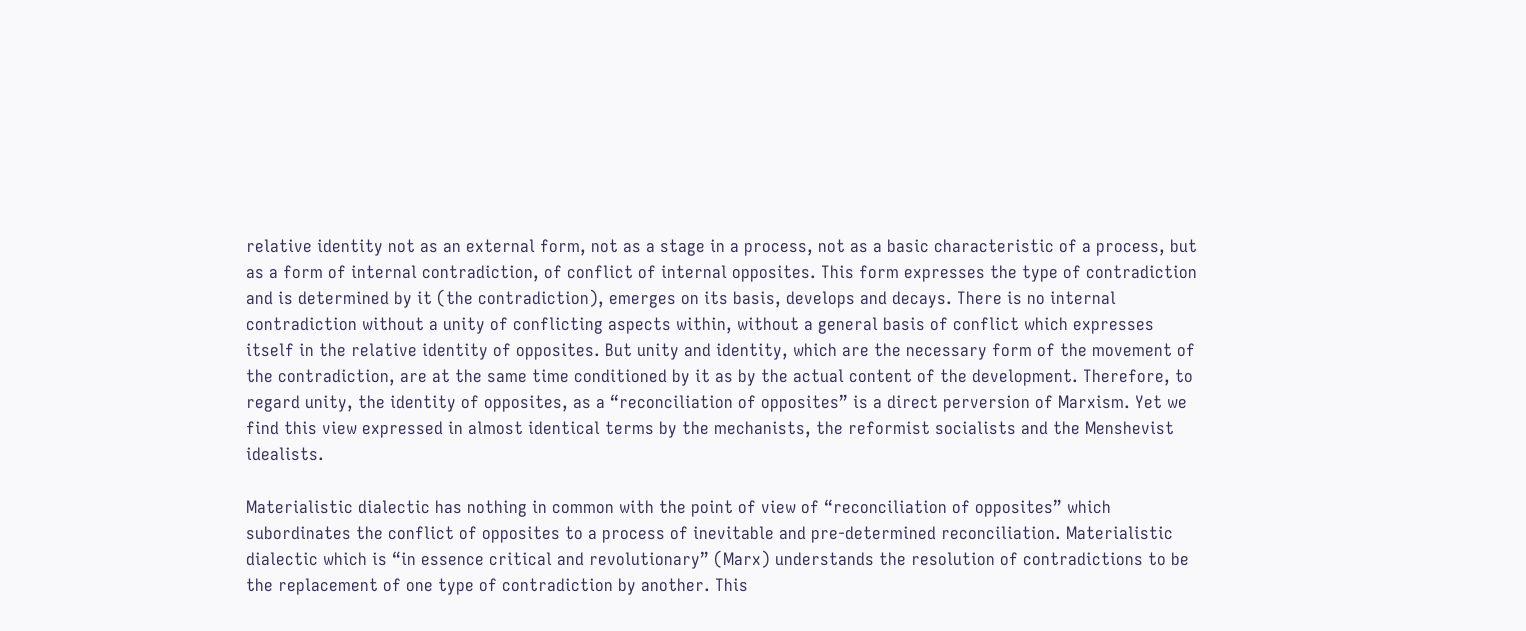relative identity not as an external form, not as a stage in a process, not as a basic characteristic of a process, but as a form of internal contradiction, of conflict of internal opposites. This form expresses the type of contradiction and is determined by it (the contradiction), emerges on its basis, develops and decays. There is no internal contradiction without a unity of conflicting aspects within, without a general basis of conflict which expresses itself in the relative identity of opposites. But unity and identity, which are the necessary form of the movement of the contradiction, are at the same time conditioned by it as by the actual content of the development. Therefore, to regard unity, the identity of opposites, as a “reconciliation of opposites” is a direct perversion of Marxism. Yet we find this view expressed in almost identical terms by the mechanists, the reformist socialists and the Menshevist idealists.

Materialistic dialectic has nothing in common with the point of view of “reconciliation of opposites” which subordinates the conflict of opposites to a process of inevitable and pre-determined reconciliation. Materialistic dialectic which is “in essence critical and revolutionary” (Marx) understands the resolution of contradictions to be the replacement of one type of contradiction by another. This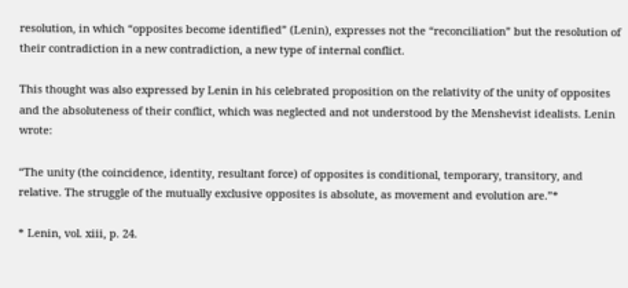resolution, in which “opposites become identified” (Lenin), expresses not the “reconciliation” but the resolution of their contradiction in a new contradiction, a new type of internal conflict.

This thought was also expressed by Lenin in his celebrated proposition on the relativity of the unity of opposites and the absoluteness of their conflict, which was neglected and not understood by the Menshevist idealists. Lenin wrote:

“The unity (the coincidence, identity, resultant force) of opposites is conditional, temporary, transitory, and relative. The struggle of the mutually exclusive opposites is absolute, as movement and evolution are.”*

* Lenin, vol. xiii, p. 24.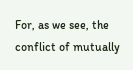For, as we see, the conflict of mutually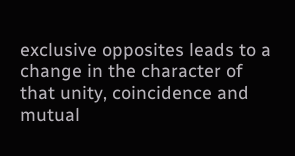exclusive opposites leads to a change in the character of that unity, coincidence and mutual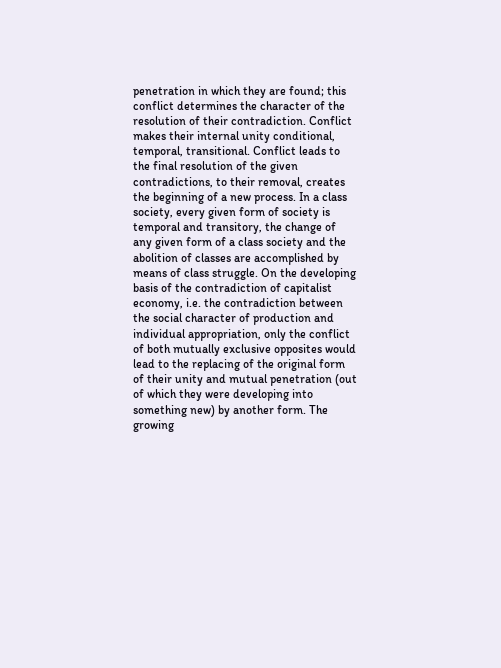penetration in which they are found; this conflict determines the character of the resolution of their contradiction. Conflict makes their internal unity conditional, temporal, transitional. Conflict leads to the final resolution of the given contradictions, to their removal, creates the beginning of a new process. In a class society, every given form of society is temporal and transitory, the change of any given form of a class society and the abolition of classes are accomplished by means of class struggle. On the developing basis of the contradiction of capitalist economy, i.e. the contradiction between the social character of production and individual appropriation, only the conflict of both mutually exclusive opposites would lead to the replacing of the original form of their unity and mutual penetration (out of which they were developing into something new) by another form. The growing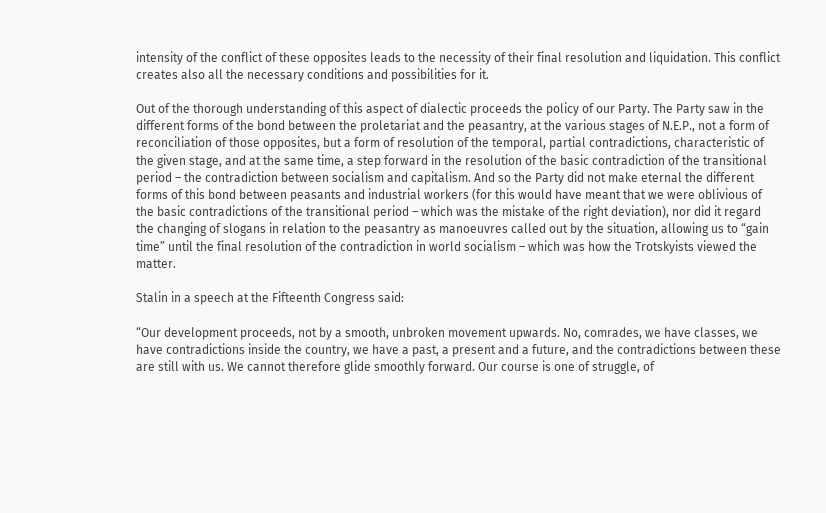intensity of the conflict of these opposites leads to the necessity of their final resolution and liquidation. This conflict creates also all the necessary conditions and possibilities for it.

Out of the thorough understanding of this aspect of dialectic proceeds the policy of our Party. The Party saw in the different forms of the bond between the proletariat and the peasantry, at the various stages of N.E.P., not a form of reconciliation of those opposites, but a form of resolution of the temporal, partial contradictions, characteristic of the given stage, and at the same time, a step forward in the resolution of the basic contradiction of the transitional period – the contradiction between socialism and capitalism. And so the Party did not make eternal the different forms of this bond between peasants and industrial workers (for this would have meant that we were oblivious of the basic contradictions of the transitional period – which was the mistake of the right deviation), nor did it regard the changing of slogans in relation to the peasantry as manoeuvres called out by the situation, allowing us to “gain time” until the final resolution of the contradiction in world socialism – which was how the Trotskyists viewed the matter.

Stalin in a speech at the Fifteenth Congress said:

“Our development proceeds, not by a smooth, unbroken movement upwards. No, comrades, we have classes, we have contradictions inside the country, we have a past, a present and a future, and the contradictions between these are still with us. We cannot therefore glide smoothly forward. Our course is one of struggle, of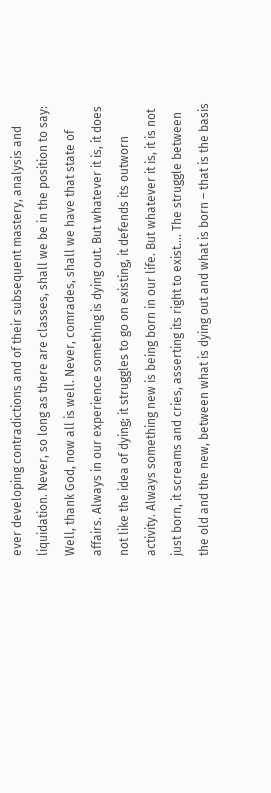ever developing contradictions and of their subsequent mastery, analysis and liquidation. Never, so long as there are classes, shall we be in the position to say: Well, thank God, now all is well. Never, comrades, shall we have that state of affairs. Always in our experience something is dying out. But whatever it is, it does not like the idea of dying; it struggles to go on existing, it defends its outworn activity. Always something new is being born in our life. But whatever it is, it is not just born, it screams and cries, asserting its right to exist…. The struggle between the old and the new, between what is dying out and what is born – that is the basis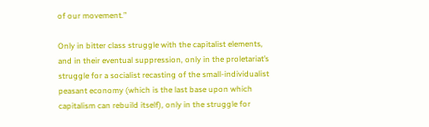of our movement.”

Only in bitter class struggle with the capitalist elements, and in their eventual suppression, only in the proletariat’s struggle for a socialist recasting of the small-individualist peasant economy (which is the last base upon which capitalism can rebuild itself), only in the struggle for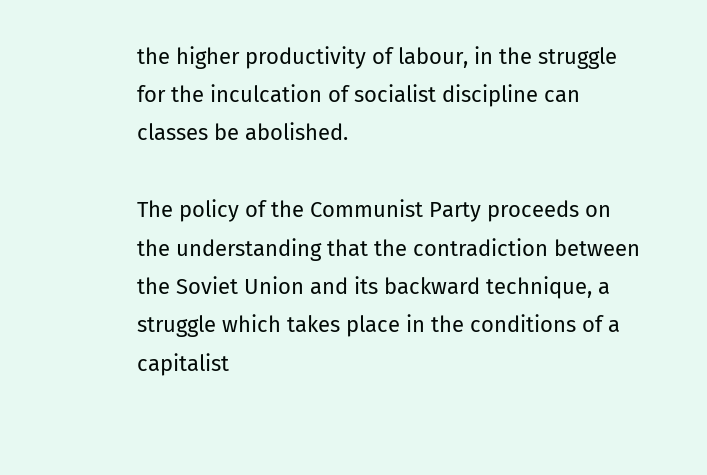the higher productivity of labour, in the struggle for the inculcation of socialist discipline can classes be abolished.

The policy of the Communist Party proceeds on the understanding that the contradiction between the Soviet Union and its backward technique, a struggle which takes place in the conditions of a capitalist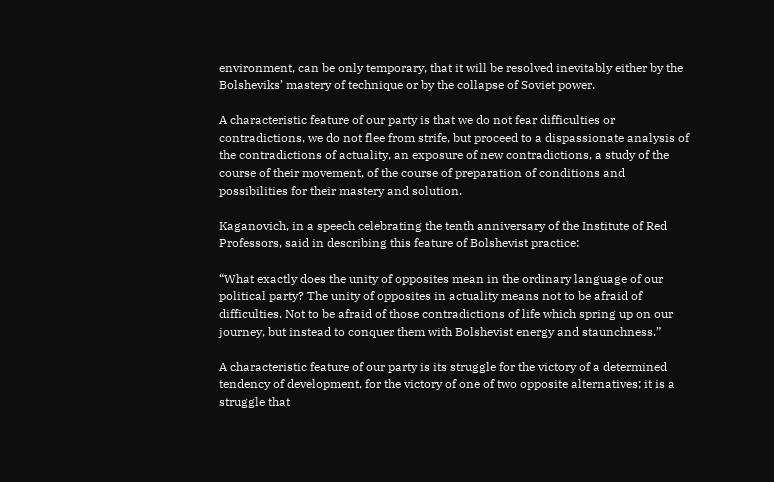environment, can be only temporary, that it will be resolved inevitably either by the Bolsheviks’ mastery of technique or by the collapse of Soviet power.

A characteristic feature of our party is that we do not fear difficulties or contradictions, we do not flee from strife, but proceed to a dispassionate analysis of the contradictions of actuality, an exposure of new contradictions, a study of the course of their movement, of the course of preparation of conditions and possibilities for their mastery and solution.

Kaganovich, in a speech celebrating the tenth anniversary of the Institute of Red Professors, said in describing this feature of Bolshevist practice:

“What exactly does the unity of opposites mean in the ordinary language of our political party? The unity of opposites in actuality means not to be afraid of difficulties. Not to be afraid of those contradictions of life which spring up on our journey, but instead to conquer them with Bolshevist energy and staunchness.”

A characteristic feature of our party is its struggle for the victory of a determined tendency of development, for the victory of one of two opposite alternatives; it is a struggle that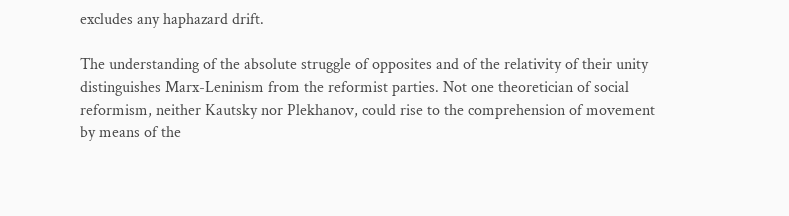excludes any haphazard drift.

The understanding of the absolute struggle of opposites and of the relativity of their unity distinguishes Marx-Leninism from the reformist parties. Not one theoretician of social reformism, neither Kautsky nor Plekhanov, could rise to the comprehension of movement by means of the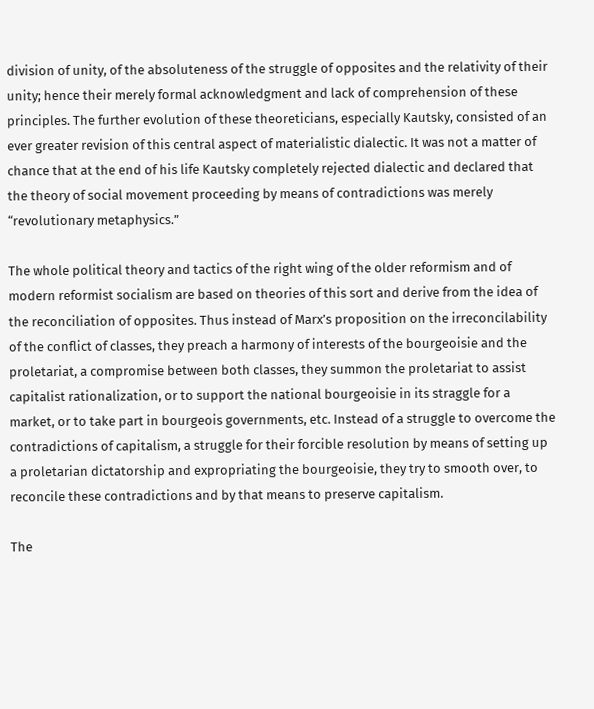division of unity, of the absoluteness of the struggle of opposites and the relativity of their unity; hence their merely formal acknowledgment and lack of comprehension of these principles. The further evolution of these theoreticians, especially Kautsky, consisted of an ever greater revision of this central aspect of materialistic dialectic. It was not a matter of chance that at the end of his life Kautsky completely rejected dialectic and declared that the theory of social movement proceeding by means of contradictions was merely “revolutionary metaphysics.”

The whole political theory and tactics of the right wing of the older reformism and of modern reformist socialism are based on theories of this sort and derive from the idea of the reconciliation of opposites. Thus instead of Marx’s proposition on the irreconcilability of the conflict of classes, they preach a harmony of interests of the bourgeoisie and the proletariat, a compromise between both classes, they summon the proletariat to assist capitalist rationalization, or to support the national bourgeoisie in its straggle for a market, or to take part in bourgeois governments, etc. Instead of a struggle to overcome the contradictions of capitalism, a struggle for their forcible resolution by means of setting up a proletarian dictatorship and expropriating the bourgeoisie, they try to smooth over, to reconcile these contradictions and by that means to preserve capitalism.

The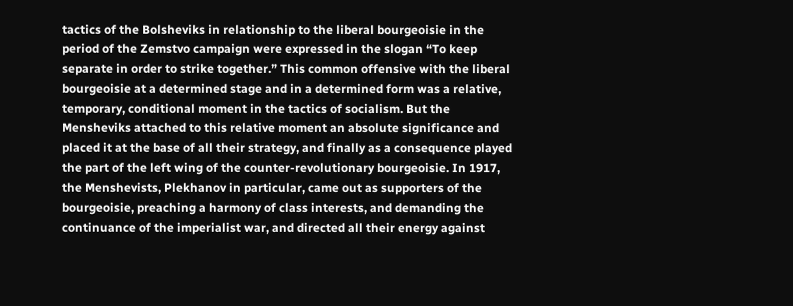tactics of the Bolsheviks in relationship to the liberal bourgeoisie in the period of the Zemstvo campaign were expressed in the slogan “To keep separate in order to strike together.” This common offensive with the liberal bourgeoisie at a determined stage and in a determined form was a relative, temporary, conditional moment in the tactics of socialism. But the Mensheviks attached to this relative moment an absolute significance and placed it at the base of all their strategy, and finally as a consequence played the part of the left wing of the counter-revolutionary bourgeoisie. In 1917, the Menshevists, Plekhanov in particular, came out as supporters of the bourgeoisie, preaching a harmony of class interests, and demanding the continuance of the imperialist war, and directed all their energy against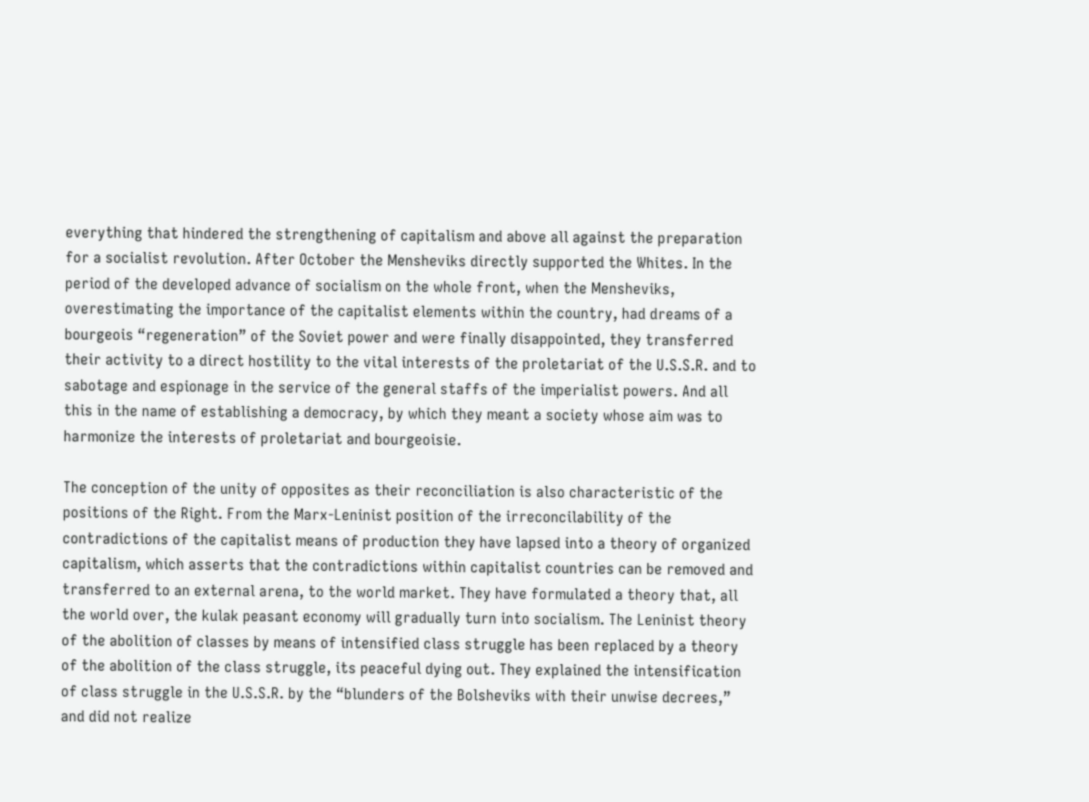everything that hindered the strengthening of capitalism and above all against the preparation for a socialist revolution. After October the Mensheviks directly supported the Whites. In the period of the developed advance of socialism on the whole front, when the Mensheviks, overestimating the importance of the capitalist elements within the country, had dreams of a bourgeois “regeneration” of the Soviet power and were finally disappointed, they transferred their activity to a direct hostility to the vital interests of the proletariat of the U.S.S.R. and to sabotage and espionage in the service of the general staffs of the imperialist powers. And all this in the name of establishing a democracy, by which they meant a society whose aim was to harmonize the interests of proletariat and bourgeoisie.

The conception of the unity of opposites as their reconciliation is also characteristic of the positions of the Right. From the Marx-Leninist position of the irreconcilability of the contradictions of the capitalist means of production they have lapsed into a theory of organized capitalism, which asserts that the contradictions within capitalist countries can be removed and transferred to an external arena, to the world market. They have formulated a theory that, all the world over, the kulak peasant economy will gradually turn into socialism. The Leninist theory of the abolition of classes by means of intensified class struggle has been replaced by a theory of the abolition of the class struggle, its peaceful dying out. They explained the intensification of class struggle in the U.S.S.R. by the “blunders of the Bolsheviks with their unwise decrees,” and did not realize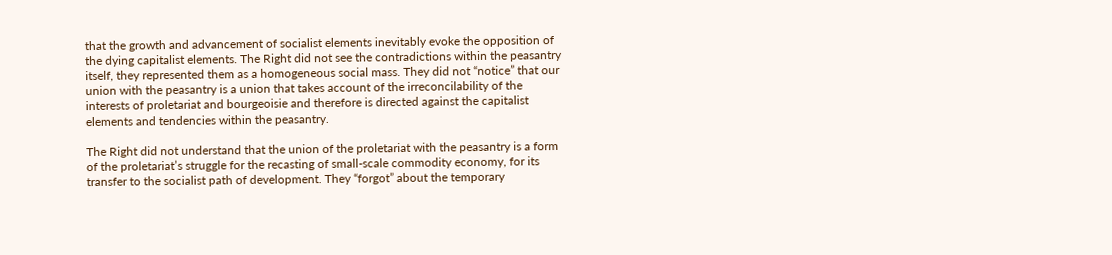that the growth and advancement of socialist elements inevitably evoke the opposition of the dying capitalist elements. The Right did not see the contradictions within the peasantry itself, they represented them as a homogeneous social mass. They did not “notice” that our union with the peasantry is a union that takes account of the irreconcilability of the interests of proletariat and bourgeoisie and therefore is directed against the capitalist elements and tendencies within the peasantry.

The Right did not understand that the union of the proletariat with the peasantry is a form of the proletariat’s struggle for the recasting of small-scale commodity economy, for its transfer to the socialist path of development. They “forgot” about the temporary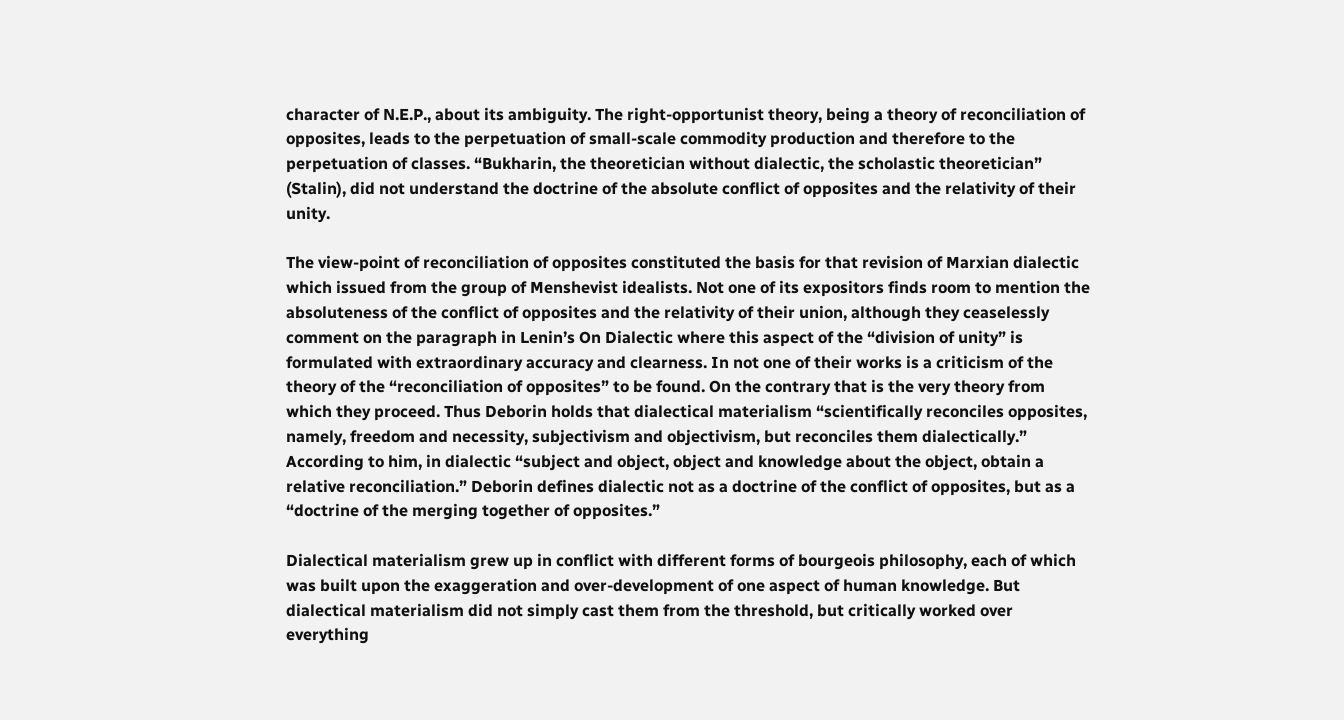character of N.E.P., about its ambiguity. The right-opportunist theory, being a theory of reconciliation of opposites, leads to the perpetuation of small-scale commodity production and therefore to the perpetuation of classes. “Bukharin, the theoretician without dialectic, the scholastic theoretician” (Stalin), did not understand the doctrine of the absolute conflict of opposites and the relativity of their unity.

The view-point of reconciliation of opposites constituted the basis for that revision of Marxian dialectic which issued from the group of Menshevist idealists. Not one of its expositors finds room to mention the absoluteness of the conflict of opposites and the relativity of their union, although they ceaselessly comment on the paragraph in Lenin’s On Dialectic where this aspect of the “division of unity” is formulated with extraordinary accuracy and clearness. In not one of their works is a criticism of the theory of the “reconciliation of opposites” to be found. On the contrary that is the very theory from which they proceed. Thus Deborin holds that dialectical materialism “scientifically reconciles opposites, namely, freedom and necessity, subjectivism and objectivism, but reconciles them dialectically.” According to him, in dialectic “subject and object, object and knowledge about the object, obtain a relative reconciliation.” Deborin defines dialectic not as a doctrine of the conflict of opposites, but as a “doctrine of the merging together of opposites.”

Dialectical materialism grew up in conflict with different forms of bourgeois philosophy, each of which was built upon the exaggeration and over-development of one aspect of human knowledge. But dialectical materialism did not simply cast them from the threshold, but critically worked over everything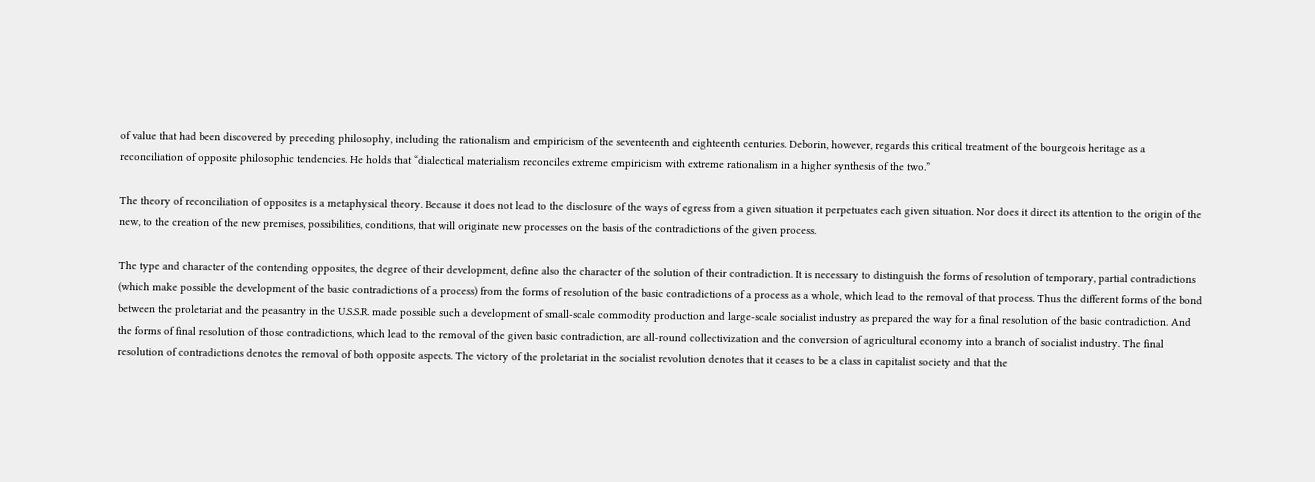of value that had been discovered by preceding philosophy, including the rationalism and empiricism of the seventeenth and eighteenth centuries. Deborin, however, regards this critical treatment of the bourgeois heritage as a reconciliation of opposite philosophic tendencies. He holds that “dialectical materialism reconciles extreme empiricism with extreme rationalism in a higher synthesis of the two.”

The theory of reconciliation of opposites is a metaphysical theory. Because it does not lead to the disclosure of the ways of egress from a given situation it perpetuates each given situation. Nor does it direct its attention to the origin of the new, to the creation of the new premises, possibilities, conditions, that will originate new processes on the basis of the contradictions of the given process.

The type and character of the contending opposites, the degree of their development, define also the character of the solution of their contradiction. It is necessary to distinguish the forms of resolution of temporary, partial contradictions (which make possible the development of the basic contradictions of a process) from the forms of resolution of the basic contradictions of a process as a whole, which lead to the removal of that process. Thus the different forms of the bond between the proletariat and the peasantry in the U.S.S.R. made possible such a development of small-scale commodity production and large-scale socialist industry as prepared the way for a final resolution of the basic contradiction. And the forms of final resolution of those contradictions, which lead to the removal of the given basic contradiction, are all-round collectivization and the conversion of agricultural economy into a branch of socialist industry. The final resolution of contradictions denotes the removal of both opposite aspects. The victory of the proletariat in the socialist revolution denotes that it ceases to be a class in capitalist society and that the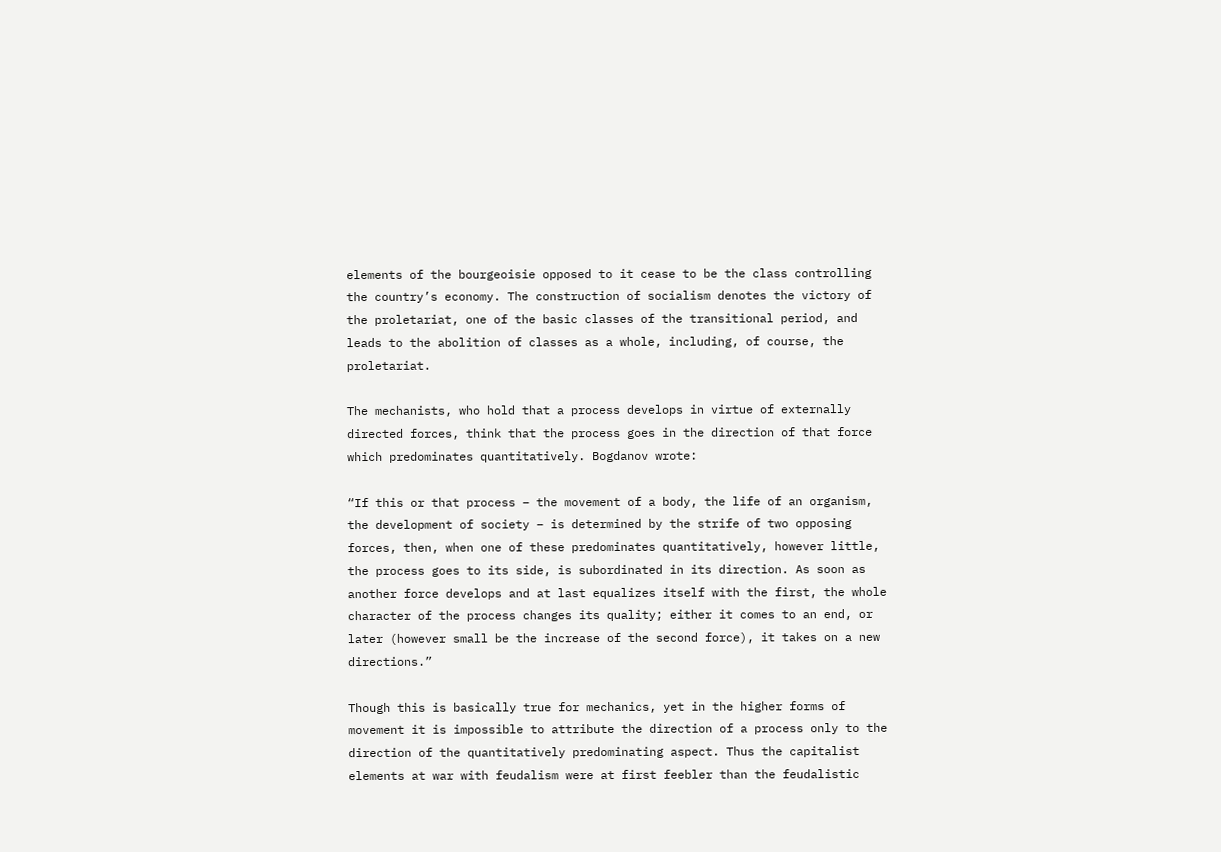elements of the bourgeoisie opposed to it cease to be the class controlling the country’s economy. The construction of socialism denotes the victory of the proletariat, one of the basic classes of the transitional period, and leads to the abolition of classes as a whole, including, of course, the proletariat.

The mechanists, who hold that a process develops in virtue of externally directed forces, think that the process goes in the direction of that force which predominates quantitatively. Bogdanov wrote:

“If this or that process – the movement of a body, the life of an organism, the development of society – is determined by the strife of two opposing forces, then, when one of these predominates quantitatively, however little, the process goes to its side, is subordinated in its direction. As soon as another force develops and at last equalizes itself with the first, the whole character of the process changes its quality; either it comes to an end, or later (however small be the increase of the second force), it takes on a new directions.”

Though this is basically true for mechanics, yet in the higher forms of movement it is impossible to attribute the direction of a process only to the direction of the quantitatively predominating aspect. Thus the capitalist elements at war with feudalism were at first feebler than the feudalistic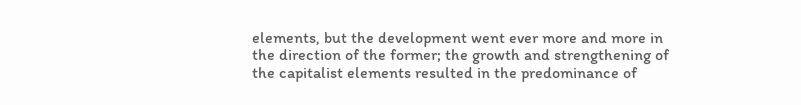elements, but the development went ever more and more in the direction of the former; the growth and strengthening of the capitalist elements resulted in the predominance of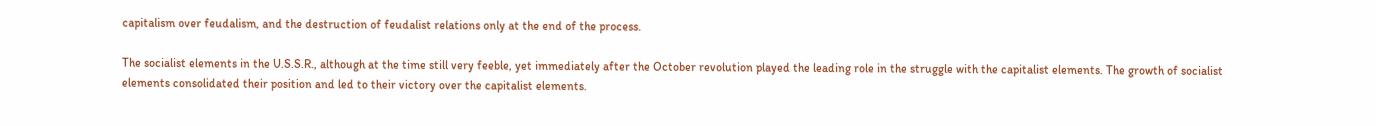capitalism over feudalism, and the destruction of feudalist relations only at the end of the process.

The socialist elements in the U.S.S.R., although at the time still very feeble, yet immediately after the October revolution played the leading role in the struggle with the capitalist elements. The growth of socialist elements consolidated their position and led to their victory over the capitalist elements.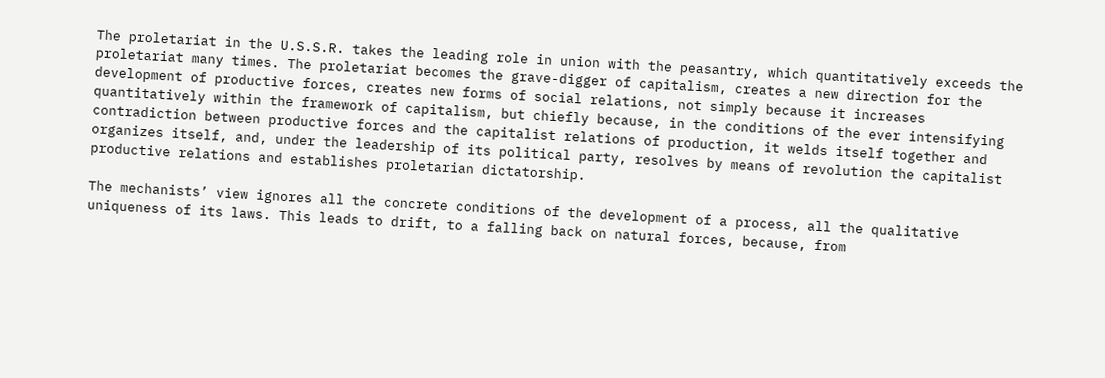The proletariat in the U.S.S.R. takes the leading role in union with the peasantry, which quantitatively exceeds the proletariat many times. The proletariat becomes the grave-digger of capitalism, creates a new direction for the development of productive forces, creates new forms of social relations, not simply because it increases quantitatively within the framework of capitalism, but chiefly because, in the conditions of the ever intensifying contradiction between productive forces and the capitalist relations of production, it welds itself together and organizes itself, and, under the leadership of its political party, resolves by means of revolution the capitalist productive relations and establishes proletarian dictatorship.

The mechanists’ view ignores all the concrete conditions of the development of a process, all the qualitative uniqueness of its laws. This leads to drift, to a falling back on natural forces, because, from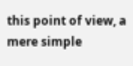this point of view, a mere simple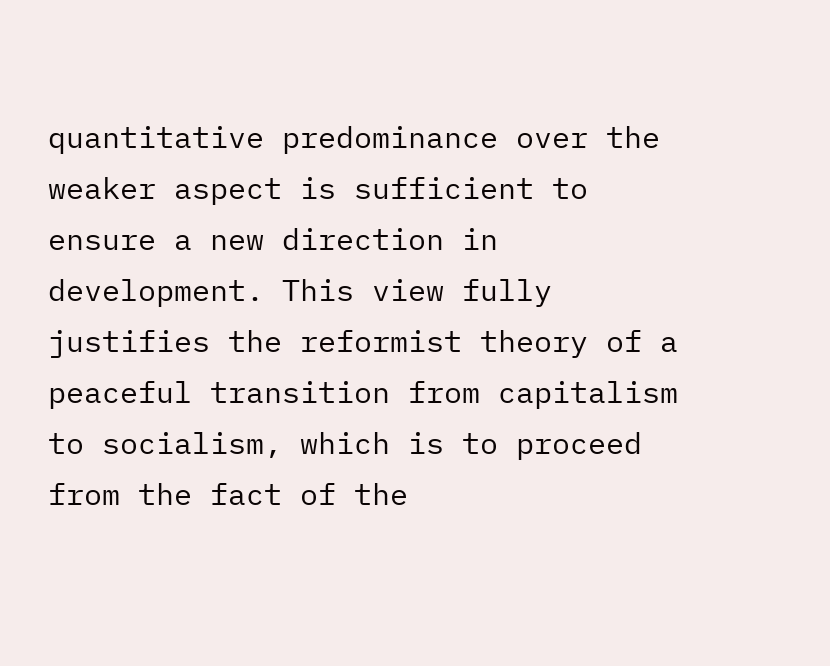quantitative predominance over the weaker aspect is sufficient to ensure a new direction in development. This view fully justifies the reformist theory of a peaceful transition from capitalism to socialism, which is to proceed from the fact of the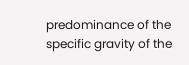predominance of the specific gravity of the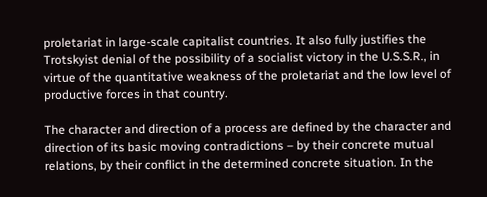proletariat in large-scale capitalist countries. It also fully justifies the Trotskyist denial of the possibility of a socialist victory in the U.S.S.R., in virtue of the quantitative weakness of the proletariat and the low level of productive forces in that country.

The character and direction of a process are defined by the character and direction of its basic moving contradictions – by their concrete mutual relations, by their conflict in the determined concrete situation. In the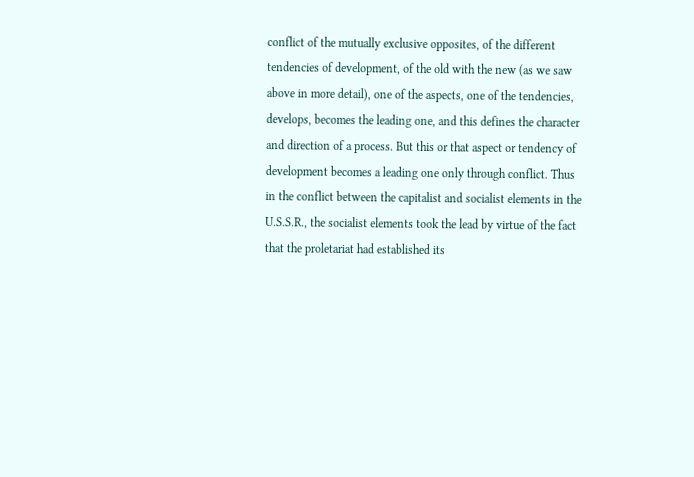conflict of the mutually exclusive opposites, of the different tendencies of development, of the old with the new (as we saw above in more detail), one of the aspects, one of the tendencies, develops, becomes the leading one, and this defines the character and direction of a process. But this or that aspect or tendency of development becomes a leading one only through conflict. Thus in the conflict between the capitalist and socialist elements in the U.S.S.R., the socialist elements took the lead by virtue of the fact that the proletariat had established its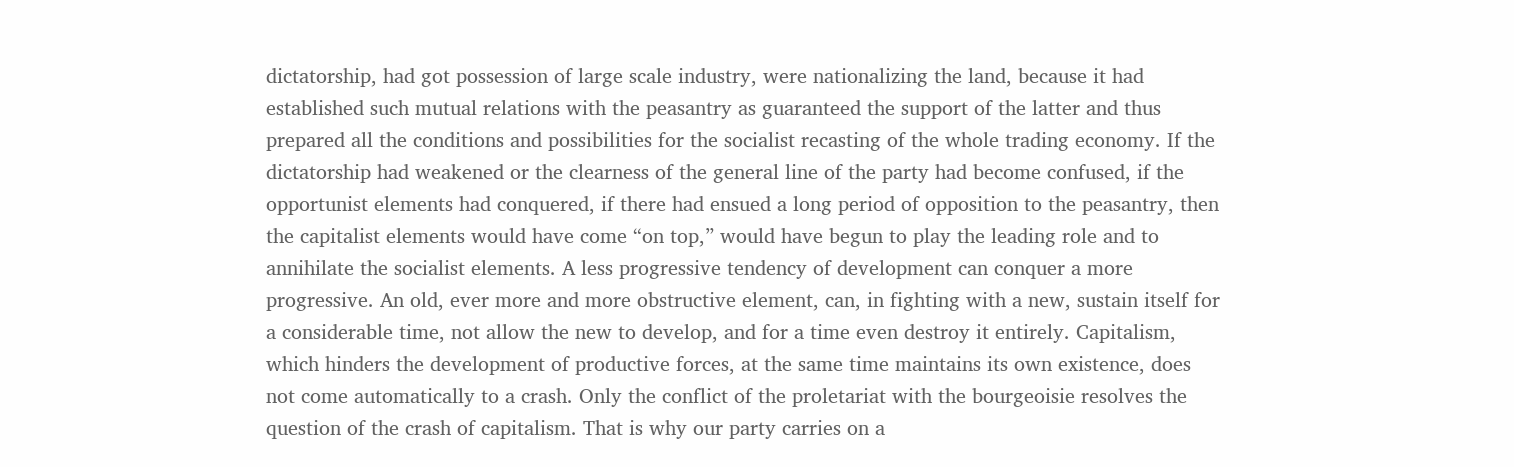dictatorship, had got possession of large scale industry, were nationalizing the land, because it had established such mutual relations with the peasantry as guaranteed the support of the latter and thus prepared all the conditions and possibilities for the socialist recasting of the whole trading economy. If the dictatorship had weakened or the clearness of the general line of the party had become confused, if the opportunist elements had conquered, if there had ensued a long period of opposition to the peasantry, then the capitalist elements would have come “on top,” would have begun to play the leading role and to annihilate the socialist elements. A less progressive tendency of development can conquer a more progressive. An old, ever more and more obstructive element, can, in fighting with a new, sustain itself for a considerable time, not allow the new to develop, and for a time even destroy it entirely. Capitalism, which hinders the development of productive forces, at the same time maintains its own existence, does not come automatically to a crash. Only the conflict of the proletariat with the bourgeoisie resolves the question of the crash of capitalism. That is why our party carries on a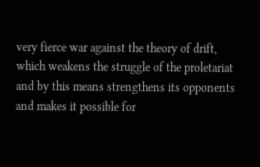very fierce war against the theory of drift, which weakens the struggle of the proletariat and by this means strengthens its opponents and makes it possible for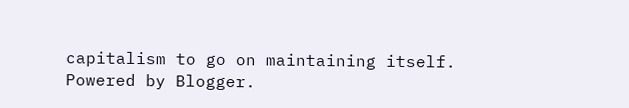capitalism to go on maintaining itself.
Powered by Blogger.